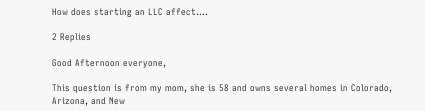How does starting an LLC affect....

2 Replies

Good Afternoon everyone,

This question is from my mom, she is 58 and owns several homes in Colorado, Arizona, and New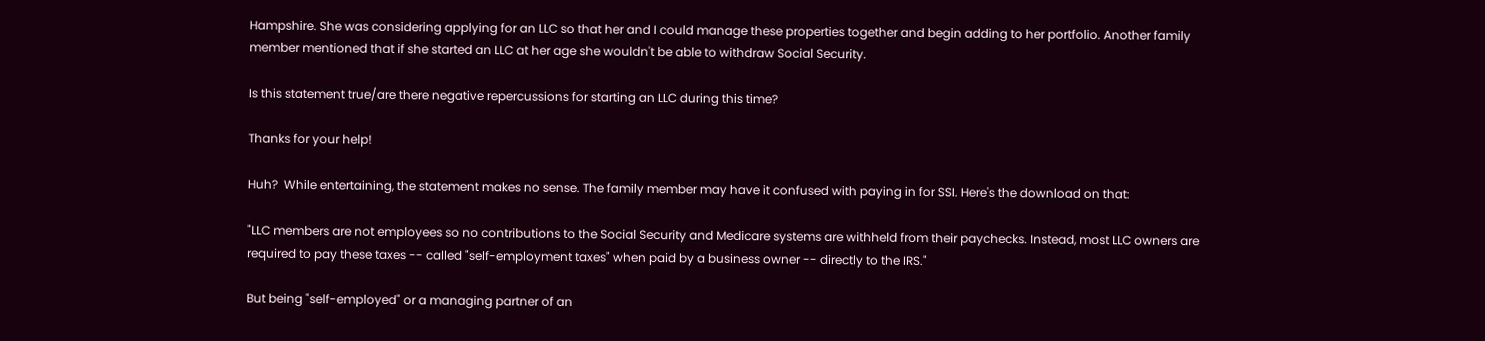Hampshire. She was considering applying for an LLC so that her and I could manage these properties together and begin adding to her portfolio. Another family member mentioned that if she started an LLC at her age she wouldn't be able to withdraw Social Security.

Is this statement true/are there negative repercussions for starting an LLC during this time?

Thanks for your help!

Huh?  While entertaining, the statement makes no sense. The family member may have it confused with paying in for SSI. Here's the download on that:

"LLC members are not employees so no contributions to the Social Security and Medicare systems are withheld from their paychecks. Instead, most LLC owners are required to pay these taxes -- called "self-employment taxes" when paid by a business owner -- directly to the IRS."

But being "self-employed" or a managing partner of an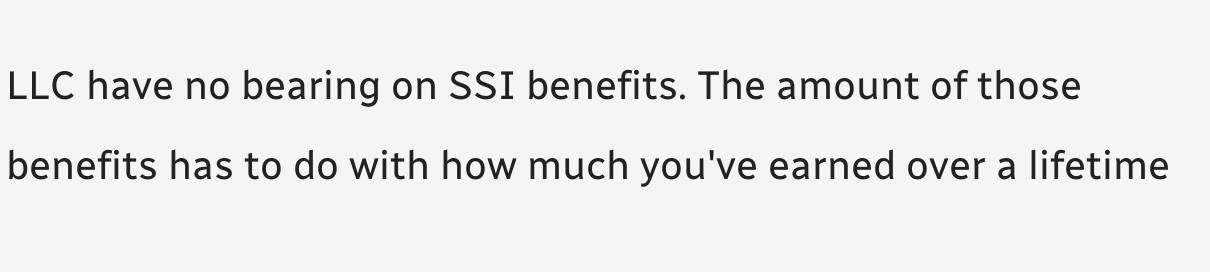LLC have no bearing on SSI benefits. The amount of those benefits has to do with how much you've earned over a lifetime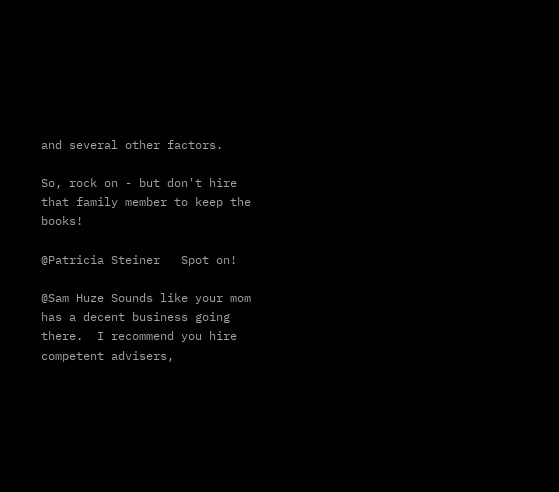and several other factors.

So, rock on - but don't hire that family member to keep the books!

@Patricia Steiner   Spot on!

@Sam Huze Sounds like your mom has a decent business going there.  I recommend you hire competent advisers,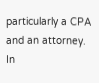particularly a CPA and an attorney.  In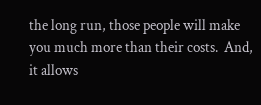the long run, those people will make you much more than their costs.  And, it allows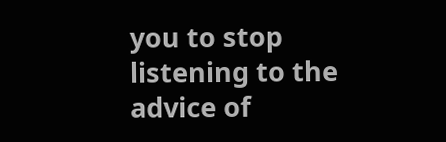you to stop listening to the advice of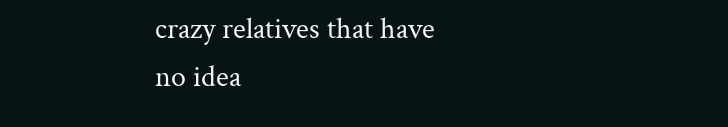crazy relatives that have no idea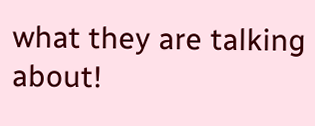what they are talking about!